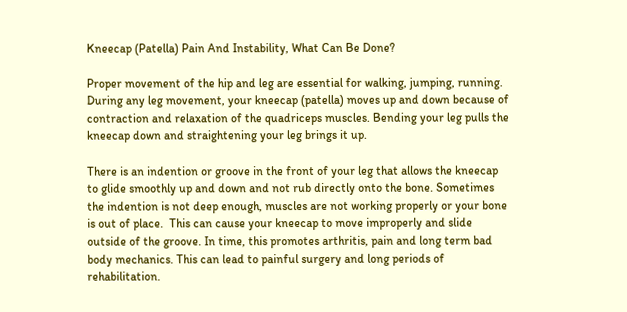Kneecap (Patella) Pain And Instability, What Can Be Done?

Proper movement of the hip and leg are essential for walking, jumping, running. During any leg movement, your kneecap (patella) moves up and down because of contraction and relaxation of the quadriceps muscles. Bending your leg pulls the kneecap down and straightening your leg brings it up.

There is an indention or groove in the front of your leg that allows the kneecap to glide smoothly up and down and not rub directly onto the bone. Sometimes the indention is not deep enough, muscles are not working properly or your bone is out of place.  This can cause your kneecap to move improperly and slide outside of the groove. In time, this promotes arthritis, pain and long term bad body mechanics. This can lead to painful surgery and long periods of rehabilitation.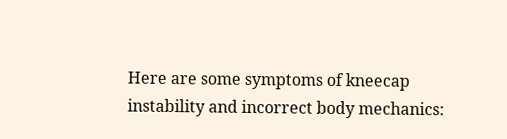Here are some symptoms of kneecap instability and incorrect body mechanics: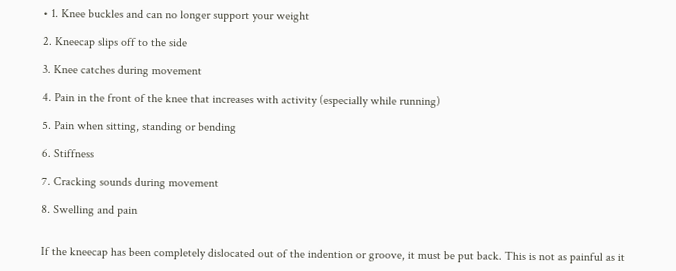• 1. Knee buckles and can no longer support your weight

2. Kneecap slips off to the side

3. Knee catches during movement

4. Pain in the front of the knee that increases with activity (especially while running)

5. Pain when sitting, standing or bending

6. Stiffness

7. Cracking sounds during movement

8. Swelling and pain


If the kneecap has been completely dislocated out of the indention or groove, it must be put back. This is not as painful as it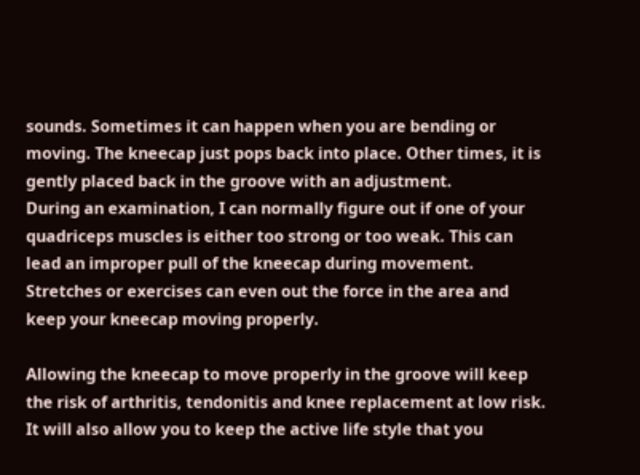sounds. Sometimes it can happen when you are bending or moving. The kneecap just pops back into place. Other times, it is gently placed back in the groove with an adjustment.
During an examination, I can normally figure out if one of your quadriceps muscles is either too strong or too weak. This can lead an improper pull of the kneecap during movement. Stretches or exercises can even out the force in the area and keep your kneecap moving properly.

Allowing the kneecap to move properly in the groove will keep the risk of arthritis, tendonitis and knee replacement at low risk.  It will also allow you to keep the active life style that you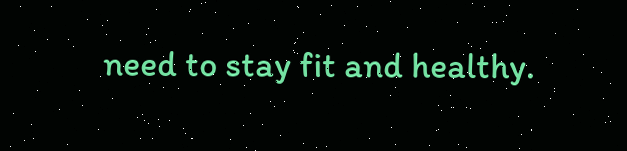need to stay fit and healthy.